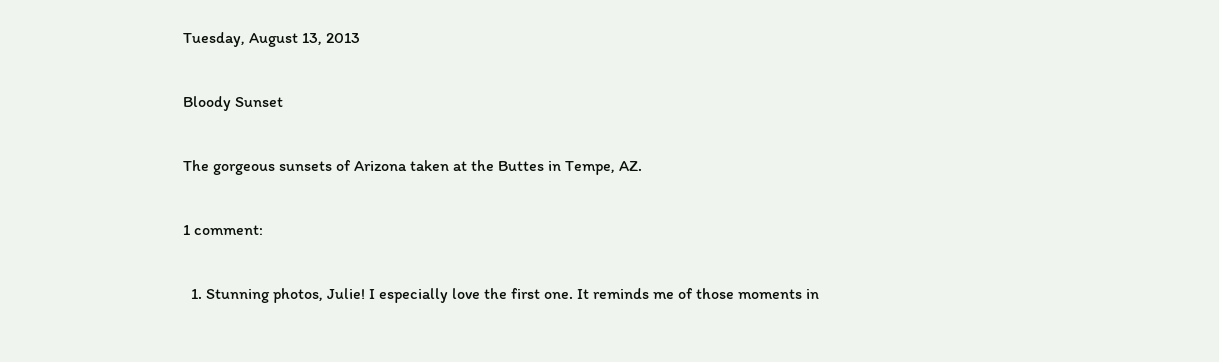Tuesday, August 13, 2013

Bloody Sunset

The gorgeous sunsets of Arizona taken at the Buttes in Tempe, AZ.

1 comment:

  1. Stunning photos, Julie! I especially love the first one. It reminds me of those moments in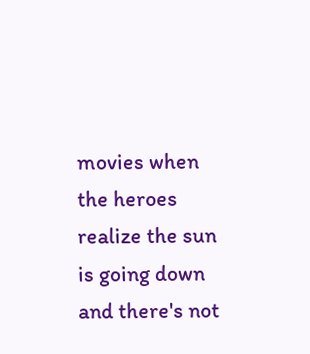movies when the heroes realize the sun is going down and there's not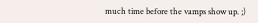much time before the vamps show up. ;)